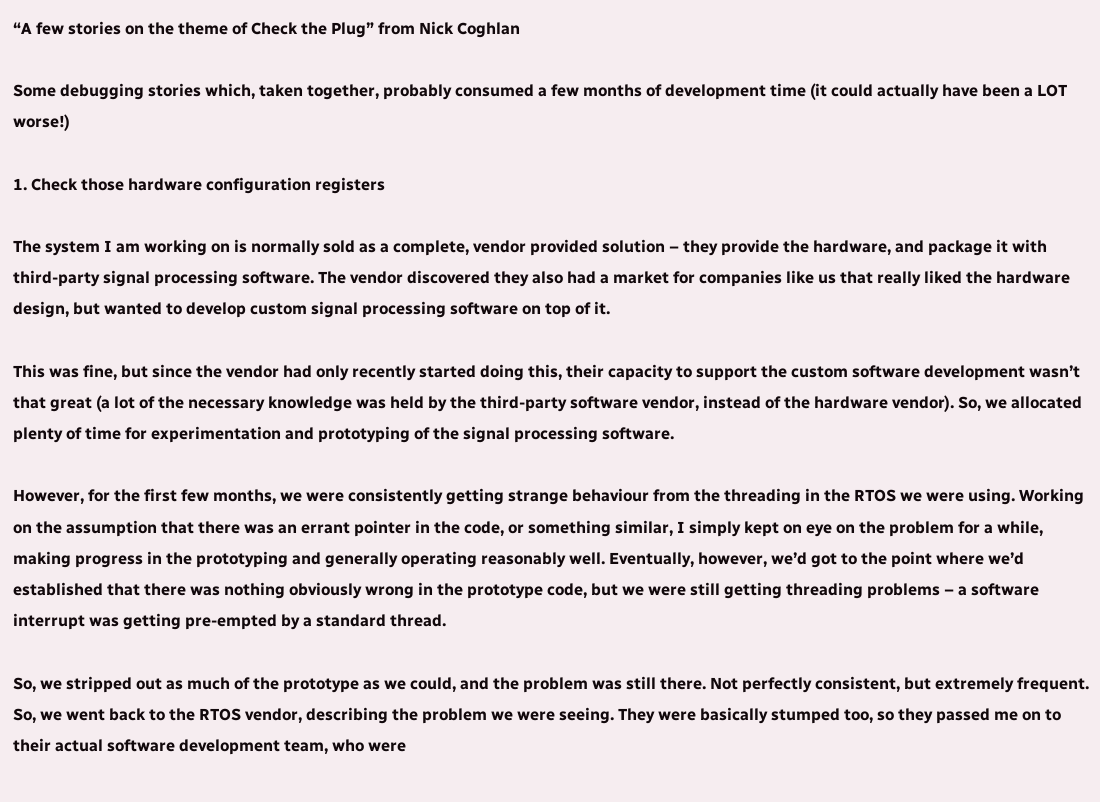“A few stories on the theme of Check the Plug” from Nick Coghlan

Some debugging stories which, taken together, probably consumed a few months of development time (it could actually have been a LOT worse!)

1. Check those hardware configuration registers

The system I am working on is normally sold as a complete, vendor provided solution – they provide the hardware, and package it with third-party signal processing software. The vendor discovered they also had a market for companies like us that really liked the hardware design, but wanted to develop custom signal processing software on top of it.

This was fine, but since the vendor had only recently started doing this, their capacity to support the custom software development wasn’t that great (a lot of the necessary knowledge was held by the third-party software vendor, instead of the hardware vendor). So, we allocated plenty of time for experimentation and prototyping of the signal processing software.

However, for the first few months, we were consistently getting strange behaviour from the threading in the RTOS we were using. Working on the assumption that there was an errant pointer in the code, or something similar, I simply kept on eye on the problem for a while, making progress in the prototyping and generally operating reasonably well. Eventually, however, we’d got to the point where we’d established that there was nothing obviously wrong in the prototype code, but we were still getting threading problems – a software interrupt was getting pre-empted by a standard thread.

So, we stripped out as much of the prototype as we could, and the problem was still there. Not perfectly consistent, but extremely frequent. So, we went back to the RTOS vendor, describing the problem we were seeing. They were basically stumped too, so they passed me on to their actual software development team, who were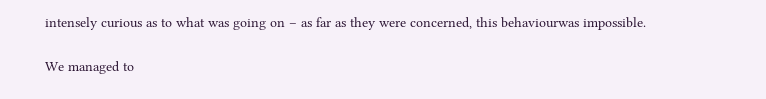intensely curious as to what was going on – as far as they were concerned, this behaviourwas impossible.

We managed to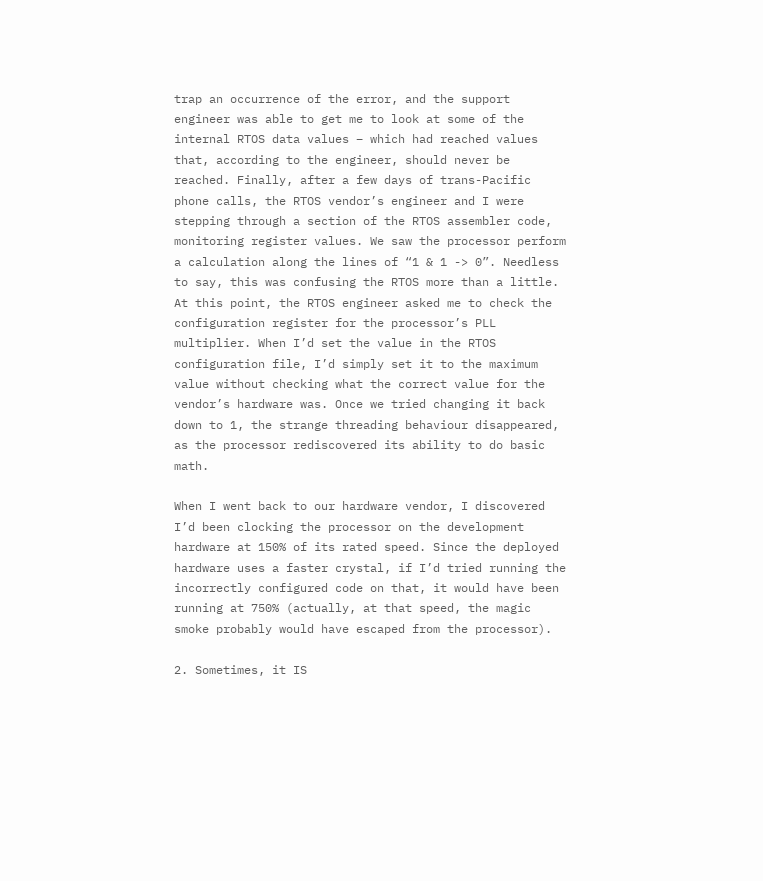trap an occurrence of the error, and the support engineer was able to get me to look at some of the internal RTOS data values – which had reached values that, according to the engineer, should never be reached. Finally, after a few days of trans-Pacific phone calls, the RTOS vendor’s engineer and I were stepping through a section of the RTOS assembler code, monitoring register values. We saw the processor perform a calculation along the lines of “1 & 1 -> 0”. Needless to say, this was confusing the RTOS more than a little. At this point, the RTOS engineer asked me to check the configuration register for the processor’s PLL multiplier. When I’d set the value in the RTOS configuration file, I’d simply set it to the maximum value without checking what the correct value for the vendor’s hardware was. Once we tried changing it back down to 1, the strange threading behaviour disappeared, as the processor rediscovered its ability to do basic math.

When I went back to our hardware vendor, I discovered I’d been clocking the processor on the development hardware at 150% of its rated speed. Since the deployed hardware uses a faster crystal, if I’d tried running the incorrectly configured code on that, it would have been running at 750% (actually, at that speed, the magic smoke probably would have escaped from the processor).

2. Sometimes, it IS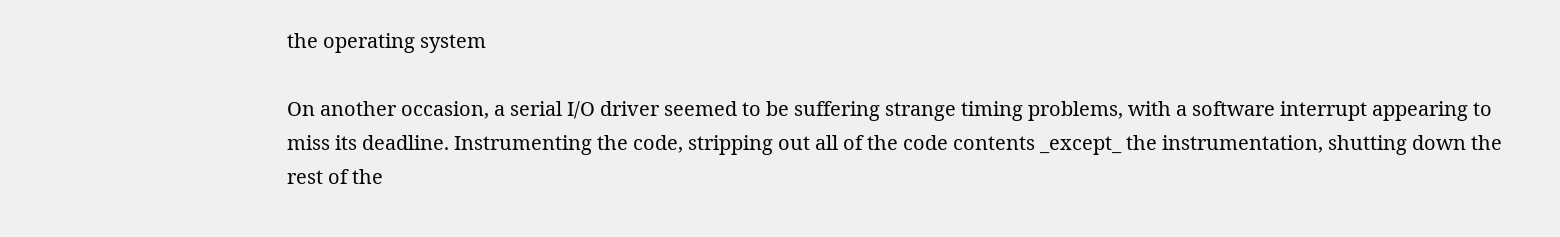the operating system

On another occasion, a serial I/O driver seemed to be suffering strange timing problems, with a software interrupt appearing to miss its deadline. Instrumenting the code, stripping out all of the code contents _except_ the instrumentation, shutting down the rest of the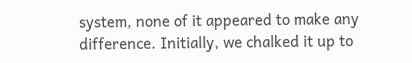system, none of it appeared to make any difference. Initially, we chalked it up to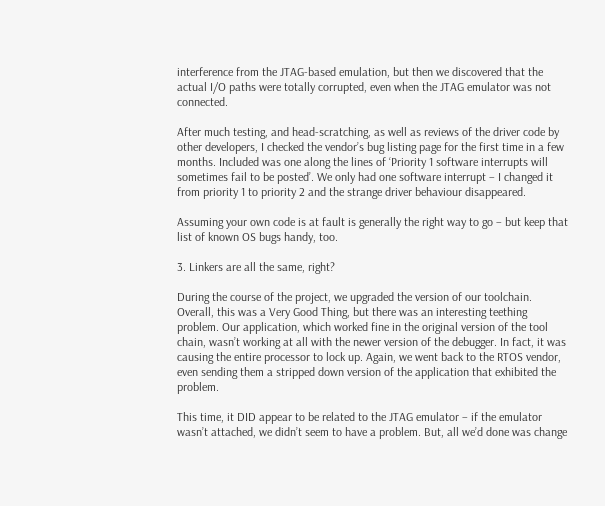interference from the JTAG-based emulation, but then we discovered that the actual I/O paths were totally corrupted, even when the JTAG emulator was not connected.

After much testing, and head-scratching, as well as reviews of the driver code by other developers, I checked the vendor’s bug listing page for the first time in a few months. Included was one along the lines of ‘Priority 1 software interrupts will sometimes fail to be posted’. We only had one software interrupt – I changed it from priority 1 to priority 2 and the strange driver behaviour disappeared.

Assuming your own code is at fault is generally the right way to go – but keep that list of known OS bugs handy, too.

3. Linkers are all the same, right?

During the course of the project, we upgraded the version of our toolchain. Overall, this was a Very Good Thing, but there was an interesting teething problem. Our application, which worked fine in the original version of the tool chain, wasn’t working at all with the newer version of the debugger. In fact, it was causing the entire processor to lock up. Again, we went back to the RTOS vendor, even sending them a stripped down version of the application that exhibited the problem.

This time, it DID appear to be related to the JTAG emulator – if the emulator wasn’t attached, we didn’t seem to have a problem. But, all we’d done was change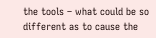the tools – what could be so different as to cause the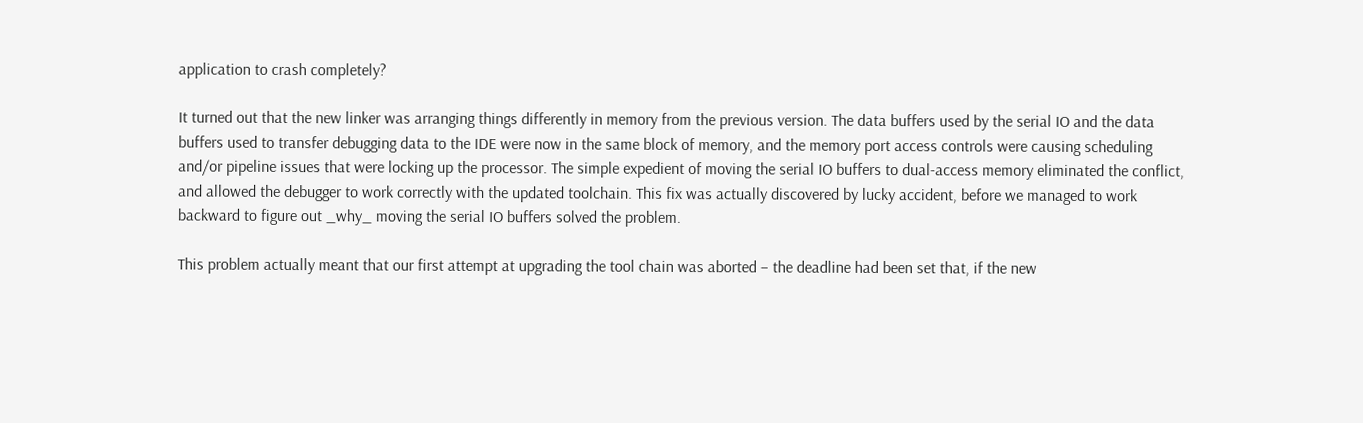application to crash completely?

It turned out that the new linker was arranging things differently in memory from the previous version. The data buffers used by the serial IO and the data buffers used to transfer debugging data to the IDE were now in the same block of memory, and the memory port access controls were causing scheduling and/or pipeline issues that were locking up the processor. The simple expedient of moving the serial IO buffers to dual-access memory eliminated the conflict, and allowed the debugger to work correctly with the updated toolchain. This fix was actually discovered by lucky accident, before we managed to work backward to figure out _why_ moving the serial IO buffers solved the problem.

This problem actually meant that our first attempt at upgrading the tool chain was aborted – the deadline had been set that, if the new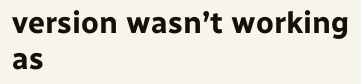version wasn’t working as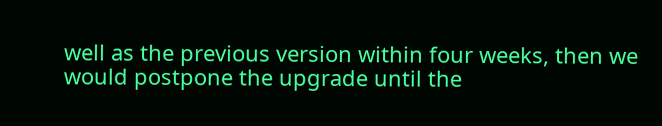well as the previous version within four weeks, then we would postpone the upgrade until the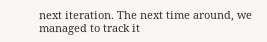next iteration. The next time around, we managed to track it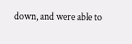down, and were able to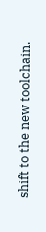shift to the new toolchain.